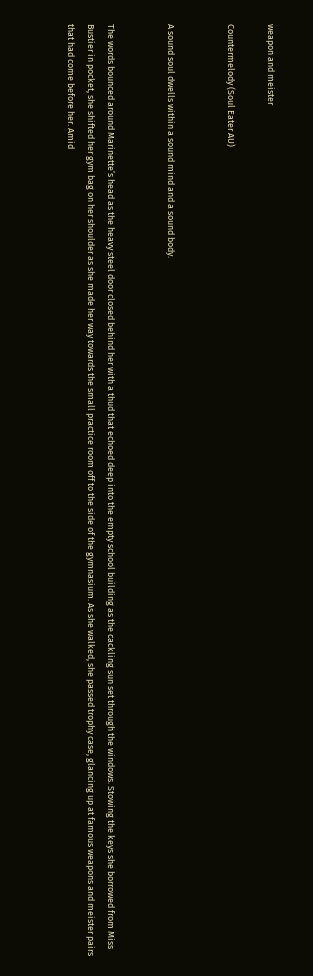weapon and meister

Countermelody (Soul Eater AU)


A sound soul dwells within a sound mind and a sound body.


The words bounced around Marinette’s head as the heavy steel door closed behind her with a thud that echoed deep into the empty school building as the cackling sun set through the windows. Stowing the keys she borrowed from Miss Bustier in pocket, she shifted her gym bag on her shoulder as she made her way towards the small practice room off to the side of the gymnasium. As she walked, she passed trophy case, glancing up at famous weapons and meister pairs that had come before her. Amid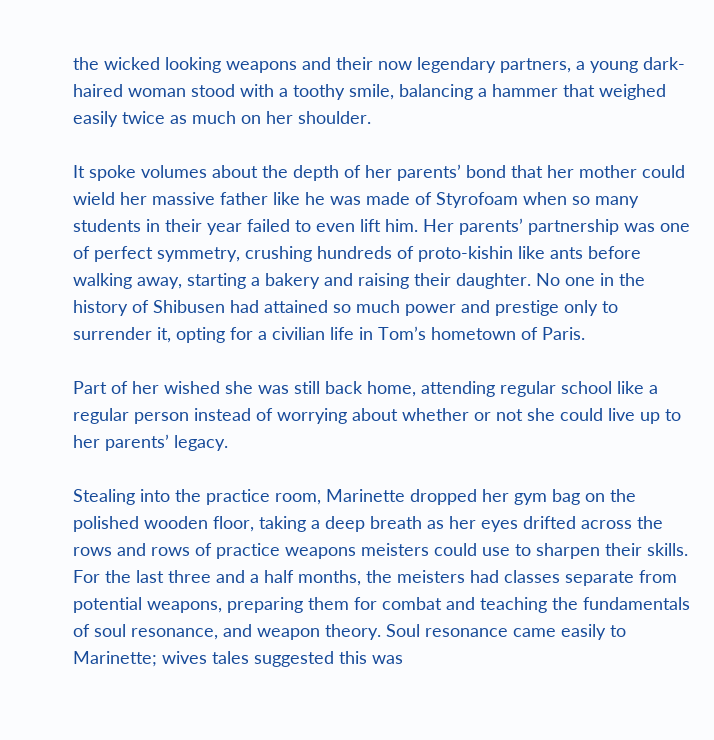the wicked looking weapons and their now legendary partners, a young dark-haired woman stood with a toothy smile, balancing a hammer that weighed easily twice as much on her shoulder.

It spoke volumes about the depth of her parents’ bond that her mother could wield her massive father like he was made of Styrofoam when so many students in their year failed to even lift him. Her parents’ partnership was one of perfect symmetry, crushing hundreds of proto-kishin like ants before walking away, starting a bakery and raising their daughter. No one in the history of Shibusen had attained so much power and prestige only to surrender it, opting for a civilian life in Tom’s hometown of Paris.

Part of her wished she was still back home, attending regular school like a regular person instead of worrying about whether or not she could live up to her parents’ legacy.

Stealing into the practice room, Marinette dropped her gym bag on the polished wooden floor, taking a deep breath as her eyes drifted across the rows and rows of practice weapons meisters could use to sharpen their skills. For the last three and a half months, the meisters had classes separate from potential weapons, preparing them for combat and teaching the fundamentals of soul resonance, and weapon theory. Soul resonance came easily to Marinette; wives tales suggested this was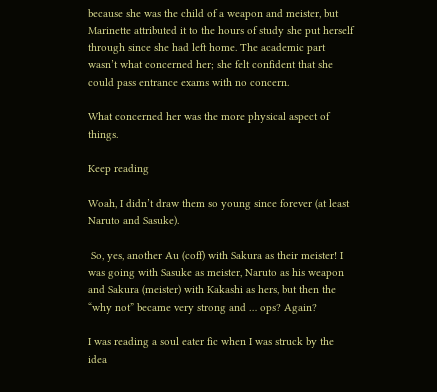because she was the child of a weapon and meister, but Marinette attributed it to the hours of study she put herself through since she had left home. The academic part wasn’t what concerned her; she felt confident that she could pass entrance exams with no concern.

What concerned her was the more physical aspect of things.

Keep reading

Woah, I didn’t draw them so young since forever (at least Naruto and Sasuke).

 So, yes, another Au (coff) with Sakura as their meister! I was going with Sasuke as meister, Naruto as his weapon and Sakura (meister) with Kakashi as hers, but then the “why not” became very strong and … ops? Again?

I was reading a soul eater fic when I was struck by the idea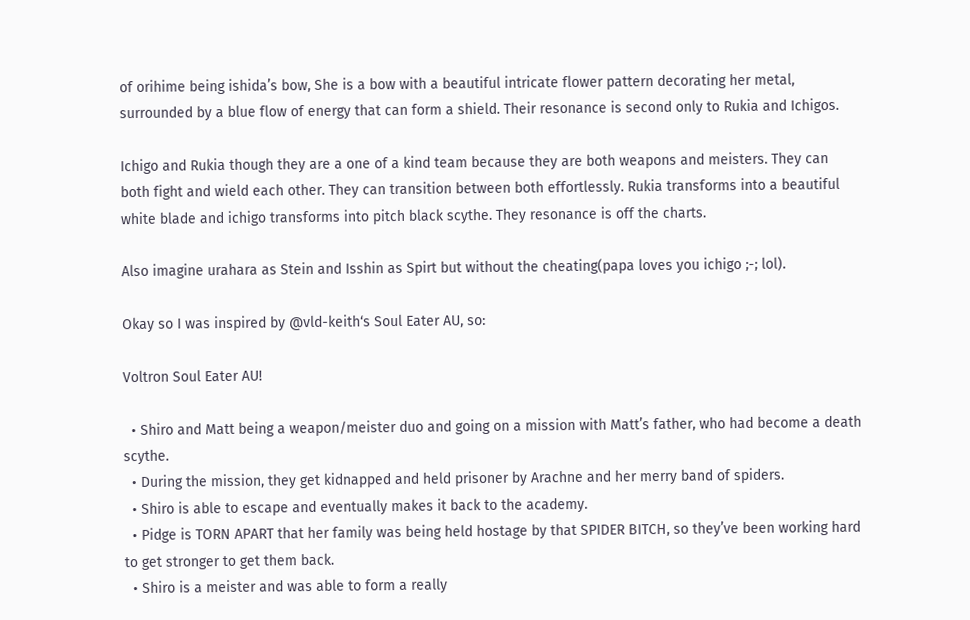of orihime being ishida’s bow, She is a bow with a beautiful intricate flower pattern decorating her metal, surrounded by a blue flow of energy that can form a shield. Their resonance is second only to Rukia and Ichigos.

Ichigo and Rukia though they are a one of a kind team because they are both weapons and meisters. They can both fight and wield each other. They can transition between both effortlessly. Rukia transforms into a beautiful white blade and ichigo transforms into pitch black scythe. They resonance is off the charts.

Also imagine urahara as Stein and Isshin as Spirt but without the cheating(papa loves you ichigo ;-; lol).

Okay so I was inspired by @vld-keith‘s Soul Eater AU, so:

Voltron Soul Eater AU!

  • Shiro and Matt being a weapon/meister duo and going on a mission with Matt’s father, who had become a death scythe.
  • During the mission, they get kidnapped and held prisoner by Arachne and her merry band of spiders.
  • Shiro is able to escape and eventually makes it back to the academy.
  • Pidge is TORN APART that her family was being held hostage by that SPIDER BITCH, so they’ve been working hard to get stronger to get them back.
  • Shiro is a meister and was able to form a really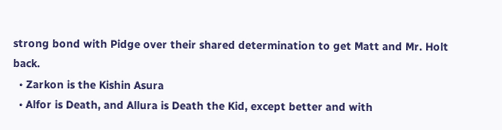strong bond with Pidge over their shared determination to get Matt and Mr. Holt back.
  • Zarkon is the Kishin Asura
  • Alfor is Death, and Allura is Death the Kid, except better and with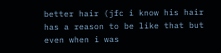better hair (jfc i know his hair has a reason to be like that but even when i was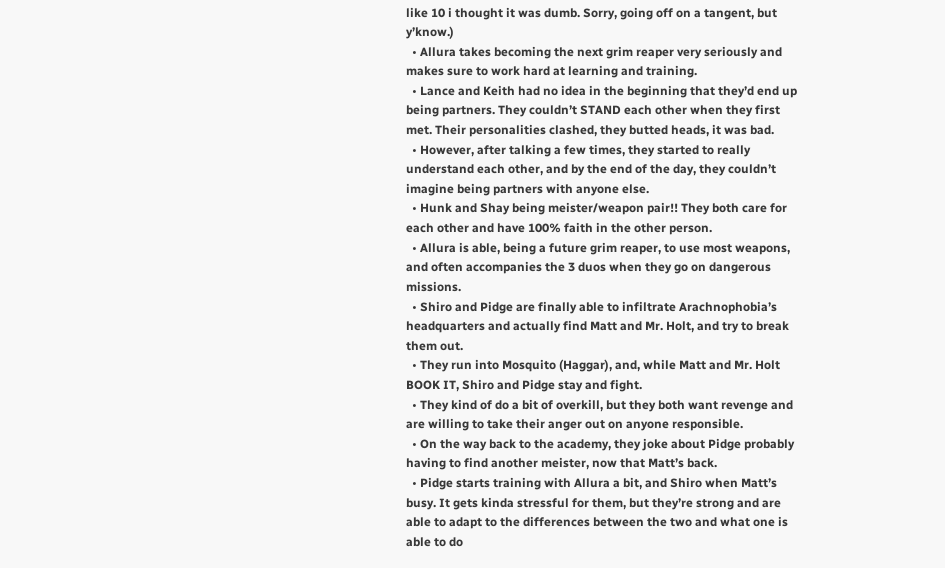like 10 i thought it was dumb. Sorry, going off on a tangent, but y’know.)
  • Allura takes becoming the next grim reaper very seriously and makes sure to work hard at learning and training.
  • Lance and Keith had no idea in the beginning that they’d end up being partners. They couldn’t STAND each other when they first met. Their personalities clashed, they butted heads, it was bad.
  • However, after talking a few times, they started to really understand each other, and by the end of the day, they couldn’t imagine being partners with anyone else.
  • Hunk and Shay being meister/weapon pair!! They both care for each other and have 100% faith in the other person.
  • Allura is able, being a future grim reaper, to use most weapons, and often accompanies the 3 duos when they go on dangerous missions.
  • Shiro and Pidge are finally able to infiltrate Arachnophobia’s headquarters and actually find Matt and Mr. Holt, and try to break them out.
  • They run into Mosquito (Haggar), and, while Matt and Mr. Holt BOOK IT, Shiro and Pidge stay and fight.
  • They kind of do a bit of overkill, but they both want revenge and are willing to take their anger out on anyone responsible.
  • On the way back to the academy, they joke about Pidge probably having to find another meister, now that Matt’s back.
  • Pidge starts training with Allura a bit, and Shiro when Matt’s busy. It gets kinda stressful for them, but they’re strong and are able to adapt to the differences between the two and what one is able to do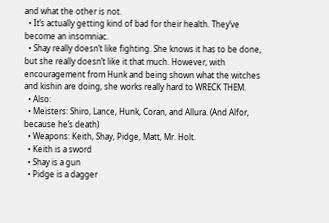and what the other is not.
  • It’s actually getting kind of bad for their health. They’ve become an insomniac.
  • Shay really doesn’t like fighting. She knows it has to be done, but she really doesn’t like it that much. However, with encouragement from Hunk and being shown what the witches and kishin are doing, she works really hard to WRECK THEM.
  • Also:
  • Meisters: Shiro, Lance, Hunk, Coran, and Allura. (And Alfor, because he’s death)
  • Weapons: Keith, Shay, Pidge, Matt, Mr. Holt.
  • Keith is a sword
  • Shay is a gun
  • Pidge is a dagger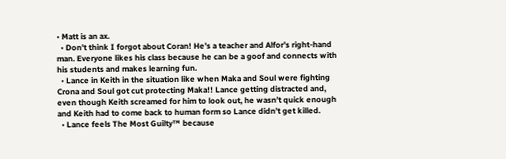• Matt is an ax.
  • Don’t think I forgot about Coran! He’s a teacher and Alfor’s right-hand man. Everyone likes his class because he can be a goof and connects with his students and makes learning fun.
  • Lance in Keith in the situation like when Maka and Soul were fighting Crona and Soul got cut protecting Maka!! Lance getting distracted and, even though Keith screamed for him to look out, he wasn’t quick enough and Keith had to come back to human form so Lance didn’t get killed.
  • Lance feels The Most Guilty™ because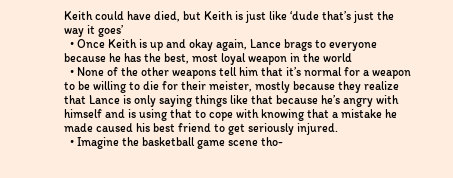Keith could have died, but Keith is just like ‘dude that’s just the way it goes’
  • Once Keith is up and okay again, Lance brags to everyone because he has the best, most loyal weapon in the world
  • None of the other weapons tell him that it’s normal for a weapon to be willing to die for their meister, mostly because they realize that Lance is only saying things like that because he’s angry with himself and is using that to cope with knowing that a mistake he made caused his best friend to get seriously injured.
  • Imagine the basketball game scene tho-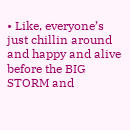• Like, everyone’s just chillin around and happy and alive before the BIG STORM and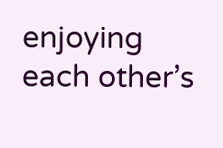enjoying each other’s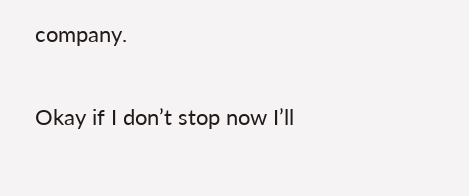company.

Okay if I don’t stop now I’ll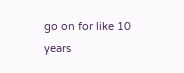go on for like 10 years